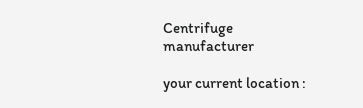Centrifuge manufacturer

your current location :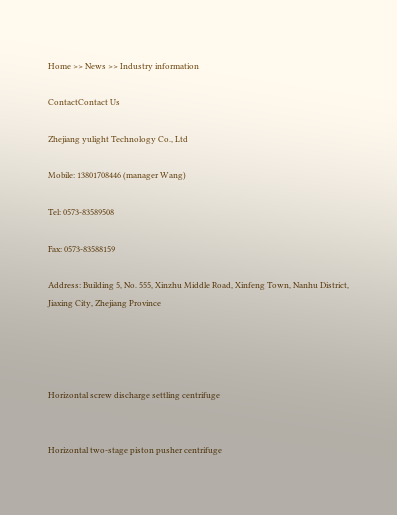Home >> News >> Industry information

ContactContact Us

Zhejiang yulight Technology Co., Ltd

Mobile: 13801708446 (manager Wang)

Tel: 0573-83589508

Fax: 0573-83588159

Address: Building 5, No. 555, Xinzhu Middle Road, Xinfeng Town, Nanhu District, Jiaxing City, Zhejiang Province




Horizontal screw discharge settling centrifuge


Horizontal two-stage piston pusher centrifuge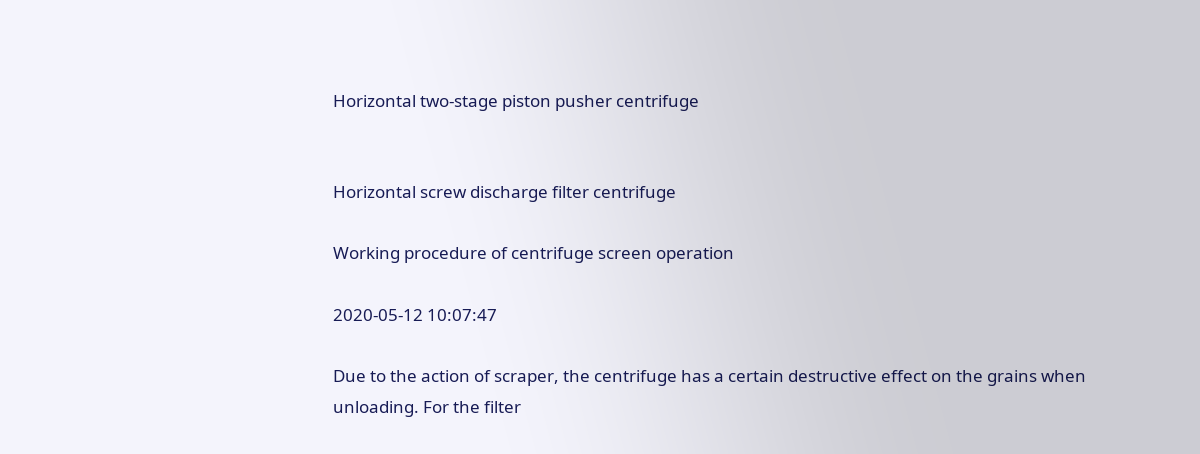Horizontal two-stage piston pusher centrifuge


Horizontal screw discharge filter centrifuge

Working procedure of centrifuge screen operation

2020-05-12 10:07:47

Due to the action of scraper, the centrifuge has a certain destructive effect on the grains when unloading. For the filter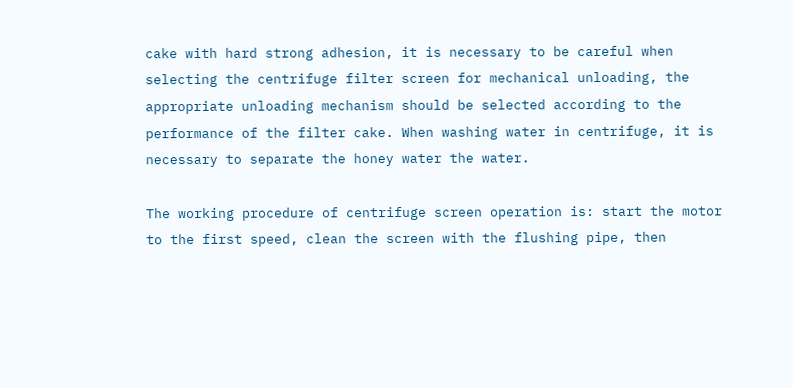cake with hard strong adhesion, it is necessary to be careful when selecting the centrifuge filter screen for mechanical unloading, the appropriate unloading mechanism should be selected according to the performance of the filter cake. When washing water in centrifuge, it is necessary to separate the honey water the water.

The working procedure of centrifuge screen operation is: start the motor to the first speed, clean the screen with the flushing pipe, then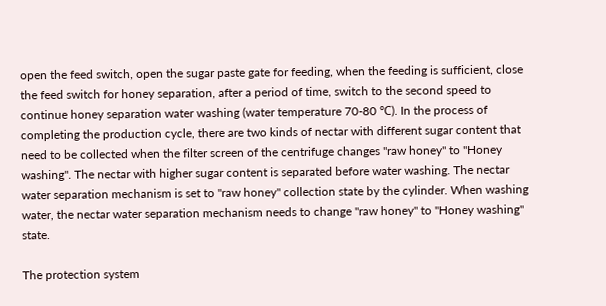open the feed switch, open the sugar paste gate for feeding, when the feeding is sufficient, close the feed switch for honey separation, after a period of time, switch to the second speed to continue honey separation water washing (water temperature 70-80 ℃). In the process of completing the production cycle, there are two kinds of nectar with different sugar content that need to be collected when the filter screen of the centrifuge changes "raw honey" to "Honey washing". The nectar with higher sugar content is separated before water washing. The nectar water separation mechanism is set to "raw honey" collection state by the cylinder. When washing water, the nectar water separation mechanism needs to change "raw honey" to "Honey washing" state.

The protection system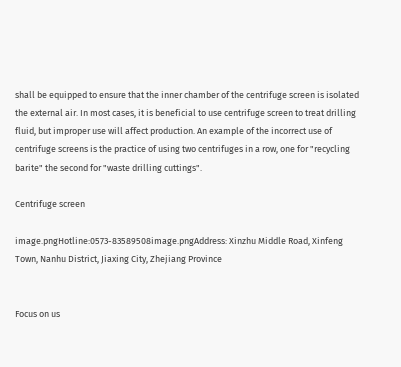shall be equipped to ensure that the inner chamber of the centrifuge screen is isolated the external air. In most cases, it is beneficial to use centrifuge screen to treat drilling fluid, but improper use will affect production. An example of the incorrect use of centrifuge screens is the practice of using two centrifuges in a row, one for "recycling barite" the second for "waste drilling cuttings".

Centrifuge screen

image.pngHotline:0573-83589508image.pngAddress: Xinzhu Middle Road, Xinfeng Town, Nanhu District, Jiaxing City, Zhejiang Province


Focus on us